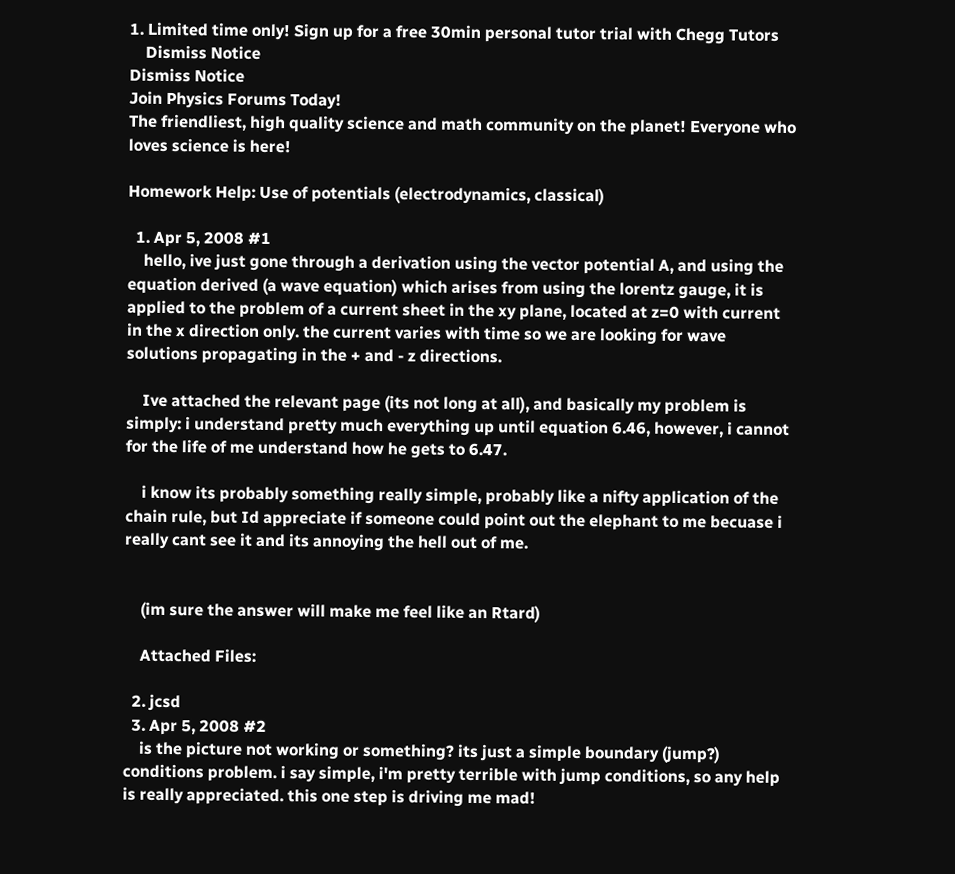1. Limited time only! Sign up for a free 30min personal tutor trial with Chegg Tutors
    Dismiss Notice
Dismiss Notice
Join Physics Forums Today!
The friendliest, high quality science and math community on the planet! Everyone who loves science is here!

Homework Help: Use of potentials (electrodynamics, classical)

  1. Apr 5, 2008 #1
    hello, ive just gone through a derivation using the vector potential A, and using the equation derived (a wave equation) which arises from using the lorentz gauge, it is applied to the problem of a current sheet in the xy plane, located at z=0 with current in the x direction only. the current varies with time so we are looking for wave solutions propagating in the + and - z directions.

    Ive attached the relevant page (its not long at all), and basically my problem is simply: i understand pretty much everything up until equation 6.46, however, i cannot for the life of me understand how he gets to 6.47.

    i know its probably something really simple, probably like a nifty application of the chain rule, but Id appreciate if someone could point out the elephant to me becuase i really cant see it and its annoying the hell out of me.


    (im sure the answer will make me feel like an Rtard)

    Attached Files:

  2. jcsd
  3. Apr 5, 2008 #2
    is the picture not working or something? its just a simple boundary (jump?) conditions problem. i say simple, i'm pretty terrible with jump conditions, so any help is really appreciated. this one step is driving me mad!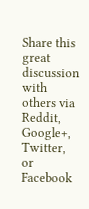Share this great discussion with others via Reddit, Google+, Twitter, or Facebook